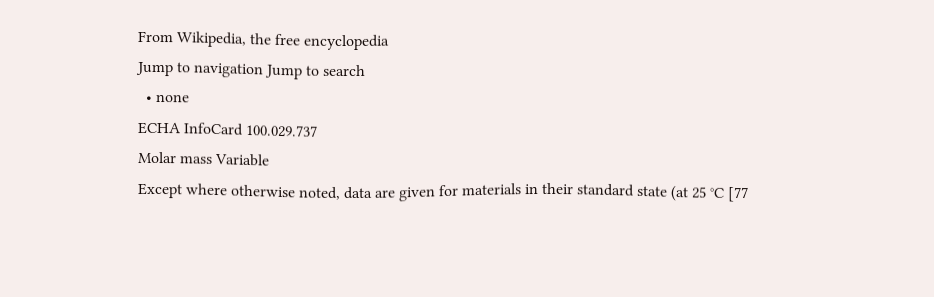From Wikipedia, the free encyclopedia
Jump to navigation Jump to search
  • none
ECHA InfoCard 100.029.737
Molar mass Variable
Except where otherwise noted, data are given for materials in their standard state (at 25 °C [77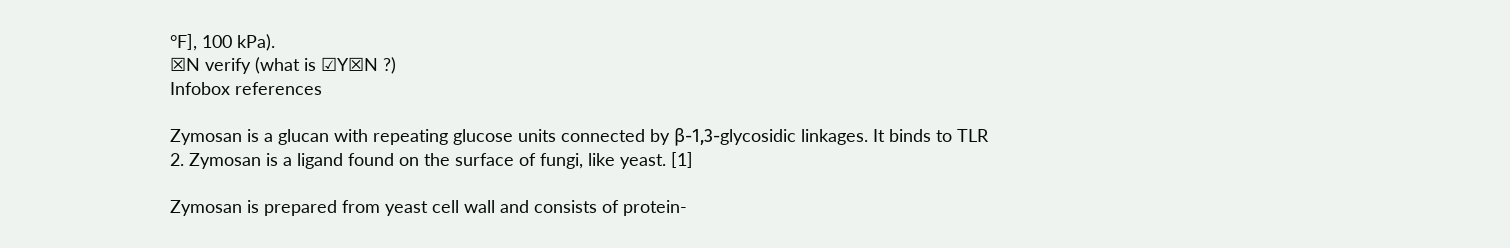°F], 100 kPa).
☒N verify (what is ☑Y☒N ?)
Infobox references

Zymosan is a glucan with repeating glucose units connected by β-1,3-glycosidic linkages. It binds to TLR 2. Zymosan is a ligand found on the surface of fungi, like yeast. [1]

Zymosan is prepared from yeast cell wall and consists of protein-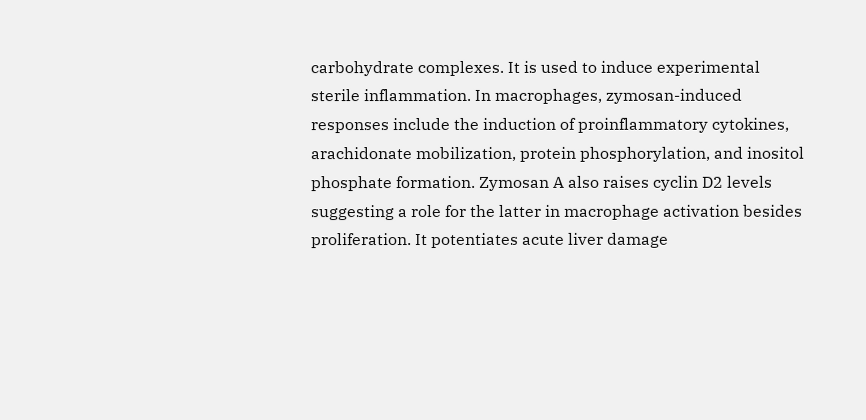carbohydrate complexes. It is used to induce experimental sterile inflammation. In macrophages, zymosan-induced responses include the induction of proinflammatory cytokines, arachidonate mobilization, protein phosphorylation, and inositol phosphate formation. Zymosan A also raises cyclin D2 levels suggesting a role for the latter in macrophage activation besides proliferation. It potentiates acute liver damage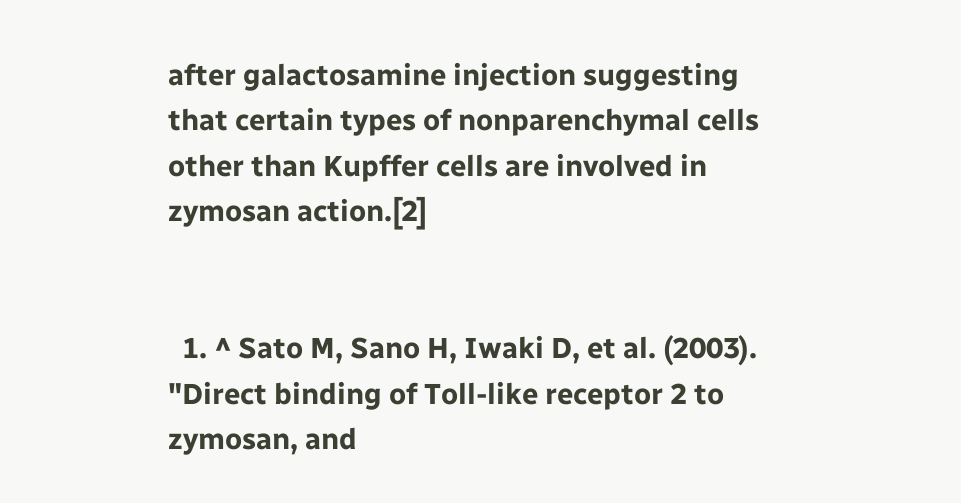after galactosamine injection suggesting that certain types of nonparenchymal cells other than Kupffer cells are involved in zymosan action.[2]


  1. ^ Sato M, Sano H, Iwaki D, et al. (2003). "Direct binding of Toll-like receptor 2 to zymosan, and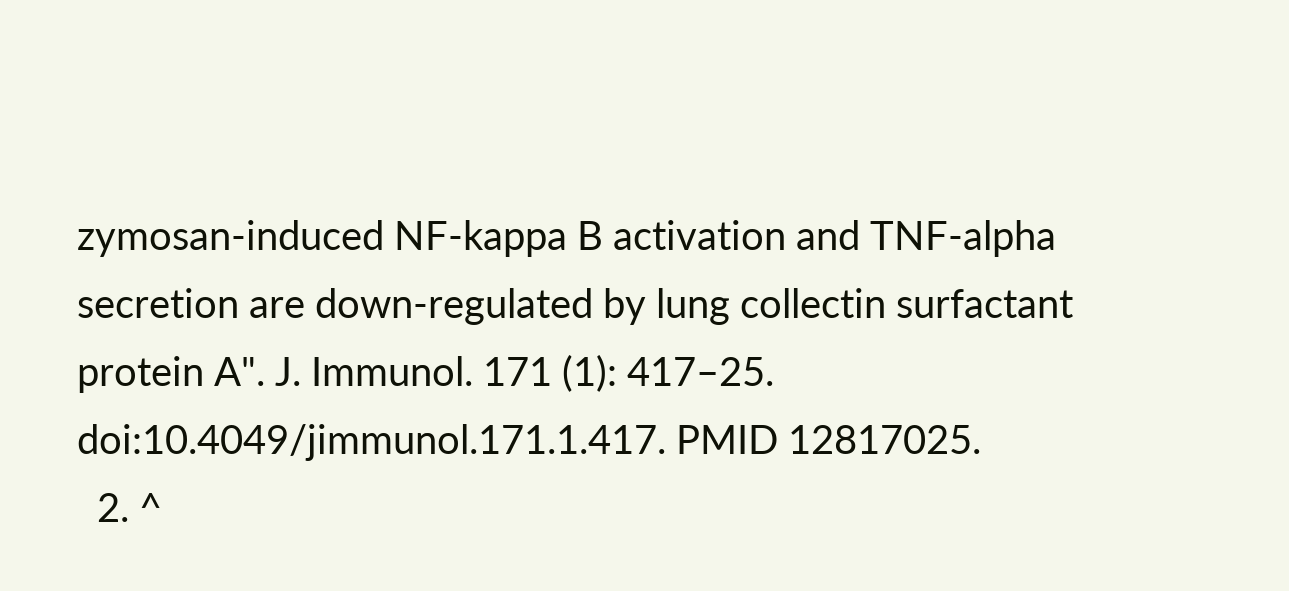zymosan-induced NF-kappa B activation and TNF-alpha secretion are down-regulated by lung collectin surfactant protein A". J. Immunol. 171 (1): 417–25. doi:10.4049/jimmunol.171.1.417. PMID 12817025.
  2. ^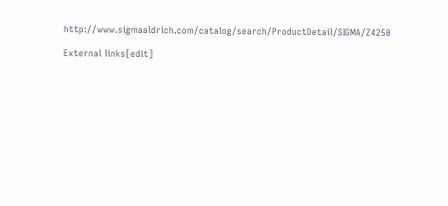http://www.sigmaaldrich.com/catalog/search/ProductDetail/SIGMA/Z4250

External links[edit]